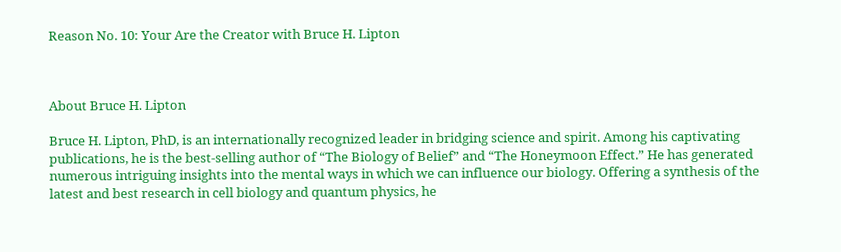Reason No. 10: Your Are the Creator with Bruce H. Lipton



About Bruce H. Lipton

Bruce H. Lipton, PhD, is an internationally recognized leader in bridging science and spirit. Among his captivating publications, he is the best-selling author of “The Biology of Belief” and “The Honeymoon Effect.” He has generated numerous intriguing insights into the mental ways in which we can influence our biology. Offering a synthesis of the latest and best research in cell biology and quantum physics, he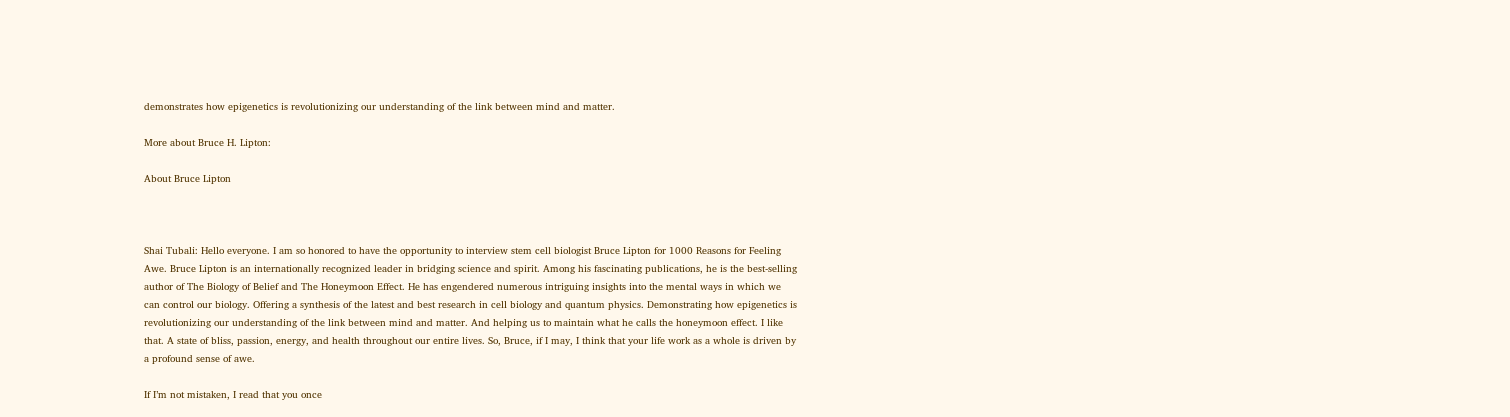demonstrates how epigenetics is revolutionizing our understanding of the link between mind and matter.

More about Bruce H. Lipton:

About Bruce Lipton



Shai Tubali: Hello everyone. I am so honored to have the opportunity to interview stem cell biologist Bruce Lipton for 1000 Reasons for Feeling Awe. Bruce Lipton is an internationally recognized leader in bridging science and spirit. Among his fascinating publications, he is the best-selling author of The Biology of Belief and The Honeymoon Effect. He has engendered numerous intriguing insights into the mental ways in which we can control our biology. Offering a synthesis of the latest and best research in cell biology and quantum physics. Demonstrating how epigenetics is revolutionizing our understanding of the link between mind and matter. And helping us to maintain what he calls the honeymoon effect. I like that. A state of bliss, passion, energy, and health throughout our entire lives. So, Bruce, if I may, I think that your life work as a whole is driven by a profound sense of awe.

If I’m not mistaken, I read that you once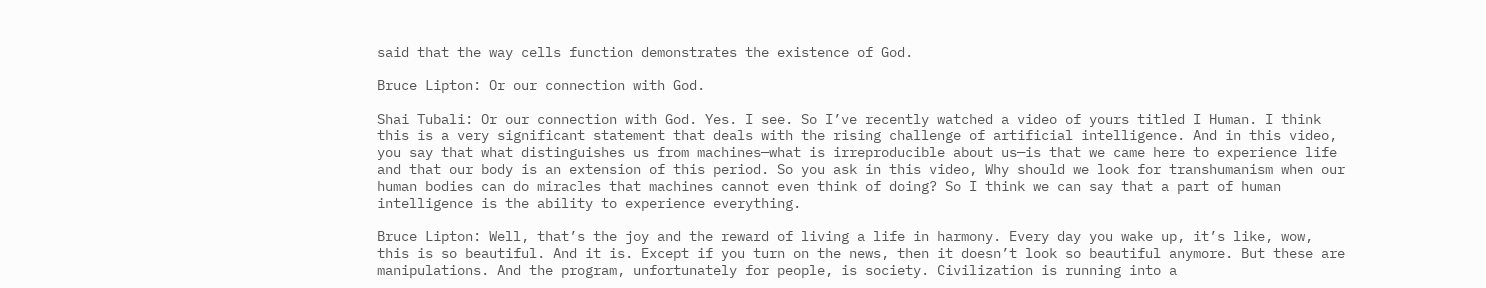said that the way cells function demonstrates the existence of God.

Bruce Lipton: Or our connection with God.

Shai Tubali: Or our connection with God. Yes. I see. So I’ve recently watched a video of yours titled I Human. I think this is a very significant statement that deals with the rising challenge of artificial intelligence. And in this video, you say that what distinguishes us from machines—what is irreproducible about us—is that we came here to experience life and that our body is an extension of this period. So you ask in this video, Why should we look for transhumanism when our human bodies can do miracles that machines cannot even think of doing? So I think we can say that a part of human intelligence is the ability to experience everything.

Bruce Lipton: Well, that’s the joy and the reward of living a life in harmony. Every day you wake up, it’s like, wow, this is so beautiful. And it is. Except if you turn on the news, then it doesn’t look so beautiful anymore. But these are manipulations. And the program, unfortunately for people, is society. Civilization is running into a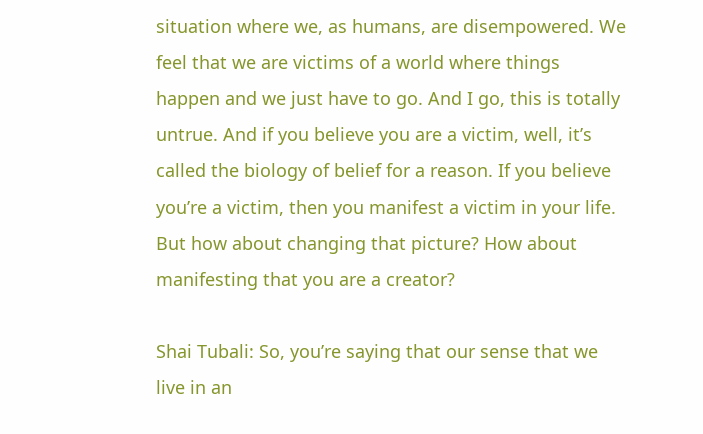situation where we, as humans, are disempowered. We feel that we are victims of a world where things happen and we just have to go. And I go, this is totally untrue. And if you believe you are a victim, well, it’s called the biology of belief for a reason. If you believe you’re a victim, then you manifest a victim in your life. But how about changing that picture? How about manifesting that you are a creator?

Shai Tubali: So, you’re saying that our sense that we live in an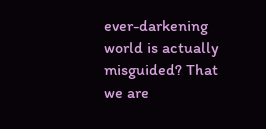ever-darkening world is actually misguided? That we are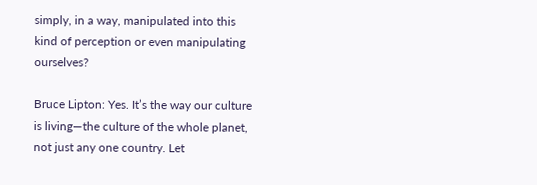simply, in a way, manipulated into this kind of perception or even manipulating ourselves?

Bruce Lipton: Yes. It’s the way our culture is living—the culture of the whole planet, not just any one country. Let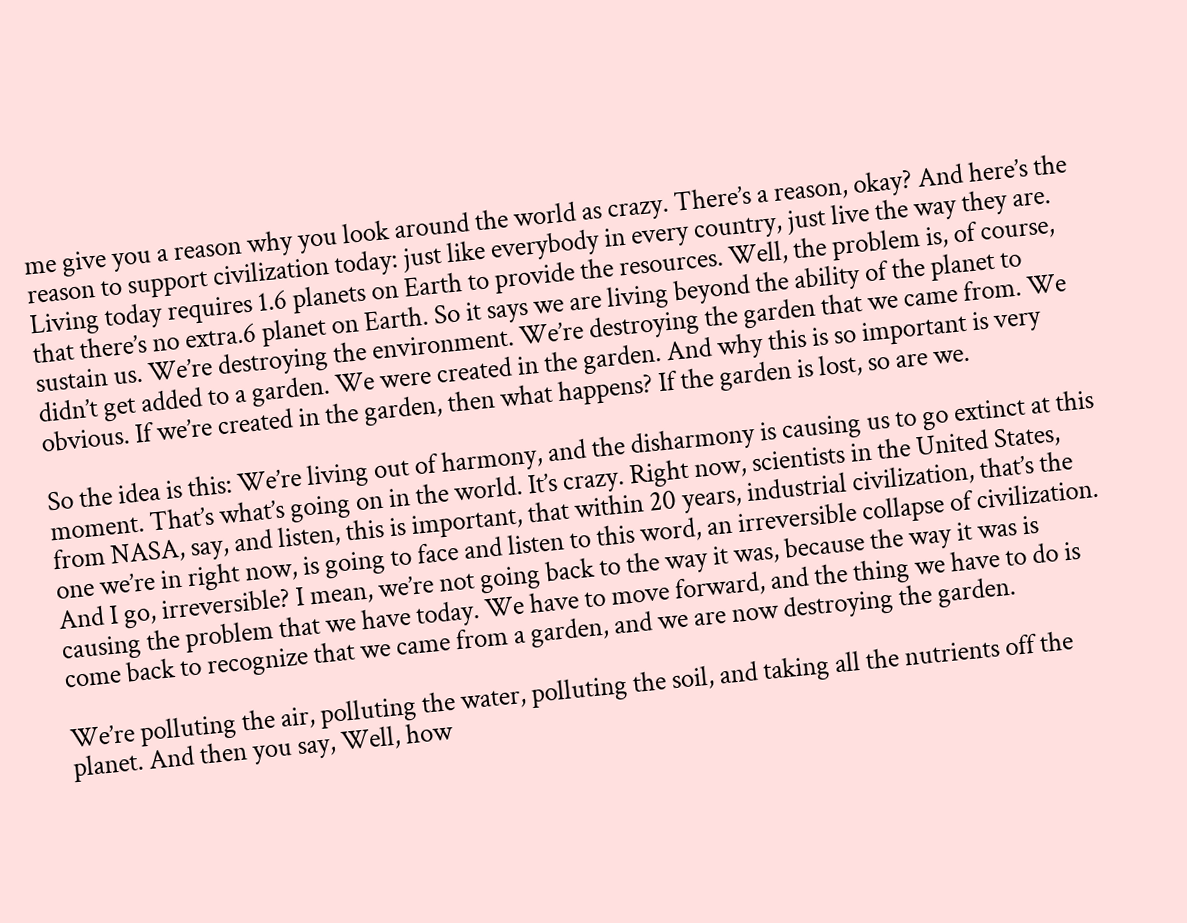me give you a reason why you look around the world as crazy. There’s a reason, okay? And here’s the reason to support civilization today: just like everybody in every country, just live the way they are. Living today requires 1.6 planets on Earth to provide the resources. Well, the problem is, of course, that there’s no extra.6 planet on Earth. So it says we are living beyond the ability of the planet to sustain us. We’re destroying the environment. We’re destroying the garden that we came from. We didn’t get added to a garden. We were created in the garden. And why this is so important is very obvious. If we’re created in the garden, then what happens? If the garden is lost, so are we.

So the idea is this: We’re living out of harmony, and the disharmony is causing us to go extinct at this moment. That’s what’s going on in the world. It’s crazy. Right now, scientists in the United States, from NASA, say, and listen, this is important, that within 20 years, industrial civilization, that’s the one we’re in right now, is going to face and listen to this word, an irreversible collapse of civilization. And I go, irreversible? I mean, we’re not going back to the way it was, because the way it was is causing the problem that we have today. We have to move forward, and the thing we have to do is come back to recognize that we came from a garden, and we are now destroying the garden.

We’re polluting the air, polluting the water, polluting the soil, and taking all the nutrients off the planet. And then you say, Well, how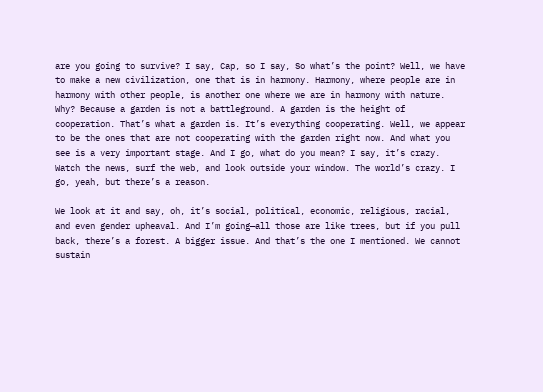are you going to survive? I say, Cap, so I say, So what’s the point? Well, we have to make a new civilization, one that is in harmony. Harmony, where people are in harmony with other people, is another one where we are in harmony with nature. Why? Because a garden is not a battleground. A garden is the height of cooperation. That’s what a garden is. It’s everything cooperating. Well, we appear to be the ones that are not cooperating with the garden right now. And what you see is a very important stage. And I go, what do you mean? I say, it’s crazy. Watch the news, surf the web, and look outside your window. The world’s crazy. I go, yeah, but there’s a reason.

We look at it and say, oh, it’s social, political, economic, religious, racial, and even gender upheaval. And I’m going—all those are like trees, but if you pull back, there’s a forest. A bigger issue. And that’s the one I mentioned. We cannot sustain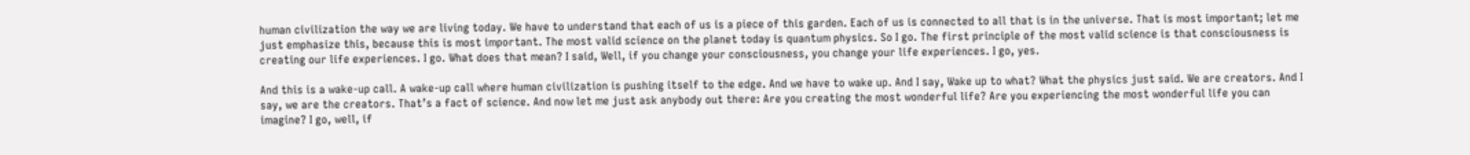human civilization the way we are living today. We have to understand that each of us is a piece of this garden. Each of us is connected to all that is in the universe. That is most important; let me just emphasize this, because this is most important. The most valid science on the planet today is quantum physics. So I go. The first principle of the most valid science is that consciousness is creating our life experiences. I go. What does that mean? I said, Well, if you change your consciousness, you change your life experiences. I go, yes.

And this is a wake-up call. A wake-up call where human civilization is pushing itself to the edge. And we have to wake up. And I say, Wake up to what? What the physics just said. We are creators. And I say, we are the creators. That’s a fact of science. And now let me just ask anybody out there: Are you creating the most wonderful life? Are you experiencing the most wonderful life you can imagine? I go, well, if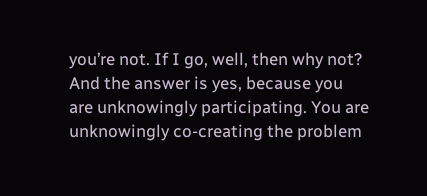you’re not. If I go, well, then why not? And the answer is yes, because you are unknowingly participating. You are unknowingly co-creating the problem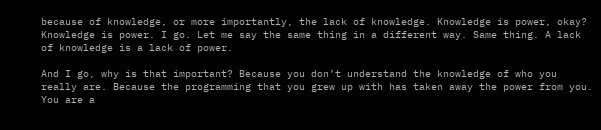because of knowledge, or more importantly, the lack of knowledge. Knowledge is power, okay? Knowledge is power. I go. Let me say the same thing in a different way. Same thing. A lack of knowledge is a lack of power.

And I go, why is that important? Because you don’t understand the knowledge of who you really are. Because the programming that you grew up with has taken away the power from you. You are a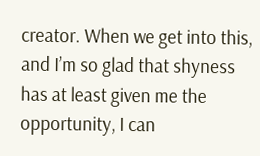creator. When we get into this, and I’m so glad that shyness has at least given me the opportunity, I can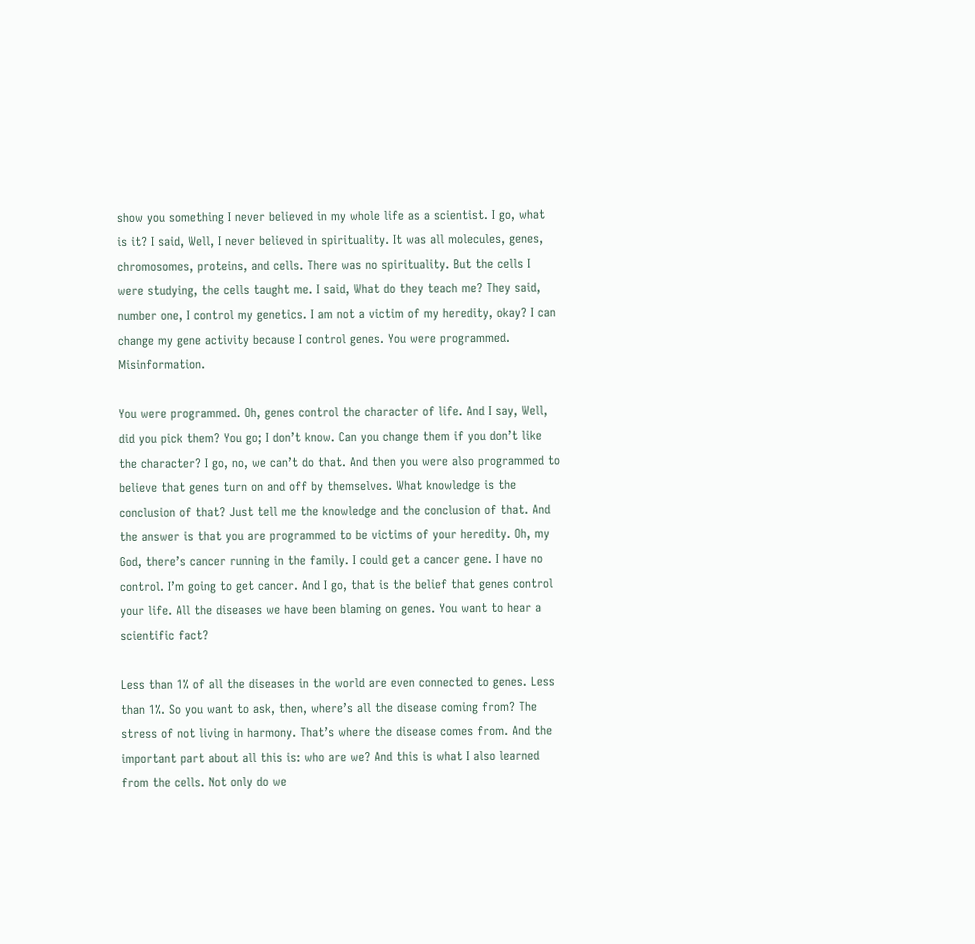show you something I never believed in my whole life as a scientist. I go, what is it? I said, Well, I never believed in spirituality. It was all molecules, genes, chromosomes, proteins, and cells. There was no spirituality. But the cells I were studying, the cells taught me. I said, What do they teach me? They said, number one, I control my genetics. I am not a victim of my heredity, okay? I can change my gene activity because I control genes. You were programmed. Misinformation.

You were programmed. Oh, genes control the character of life. And I say, Well, did you pick them? You go; I don’t know. Can you change them if you don’t like the character? I go, no, we can’t do that. And then you were also programmed to believe that genes turn on and off by themselves. What knowledge is the conclusion of that? Just tell me the knowledge and the conclusion of that. And the answer is that you are programmed to be victims of your heredity. Oh, my God, there’s cancer running in the family. I could get a cancer gene. I have no control. I’m going to get cancer. And I go, that is the belief that genes control your life. All the diseases we have been blaming on genes. You want to hear a scientific fact?

Less than 1% of all the diseases in the world are even connected to genes. Less than 1%. So you want to ask, then, where’s all the disease coming from? The stress of not living in harmony. That’s where the disease comes from. And the important part about all this is: who are we? And this is what I also learned from the cells. Not only do we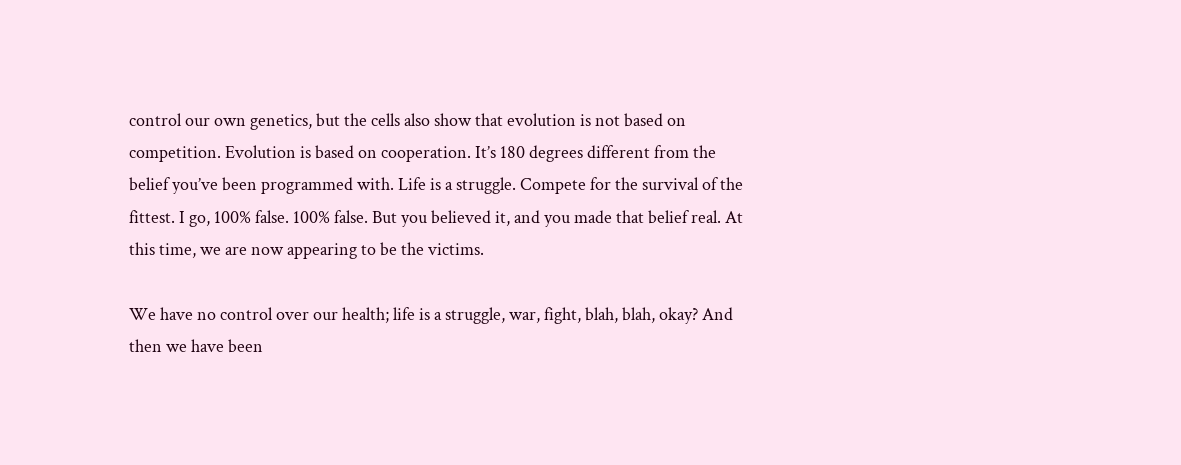control our own genetics, but the cells also show that evolution is not based on competition. Evolution is based on cooperation. It’s 180 degrees different from the belief you’ve been programmed with. Life is a struggle. Compete for the survival of the fittest. I go, 100% false. 100% false. But you believed it, and you made that belief real. At this time, we are now appearing to be the victims.

We have no control over our health; life is a struggle, war, fight, blah, blah, okay? And then we have been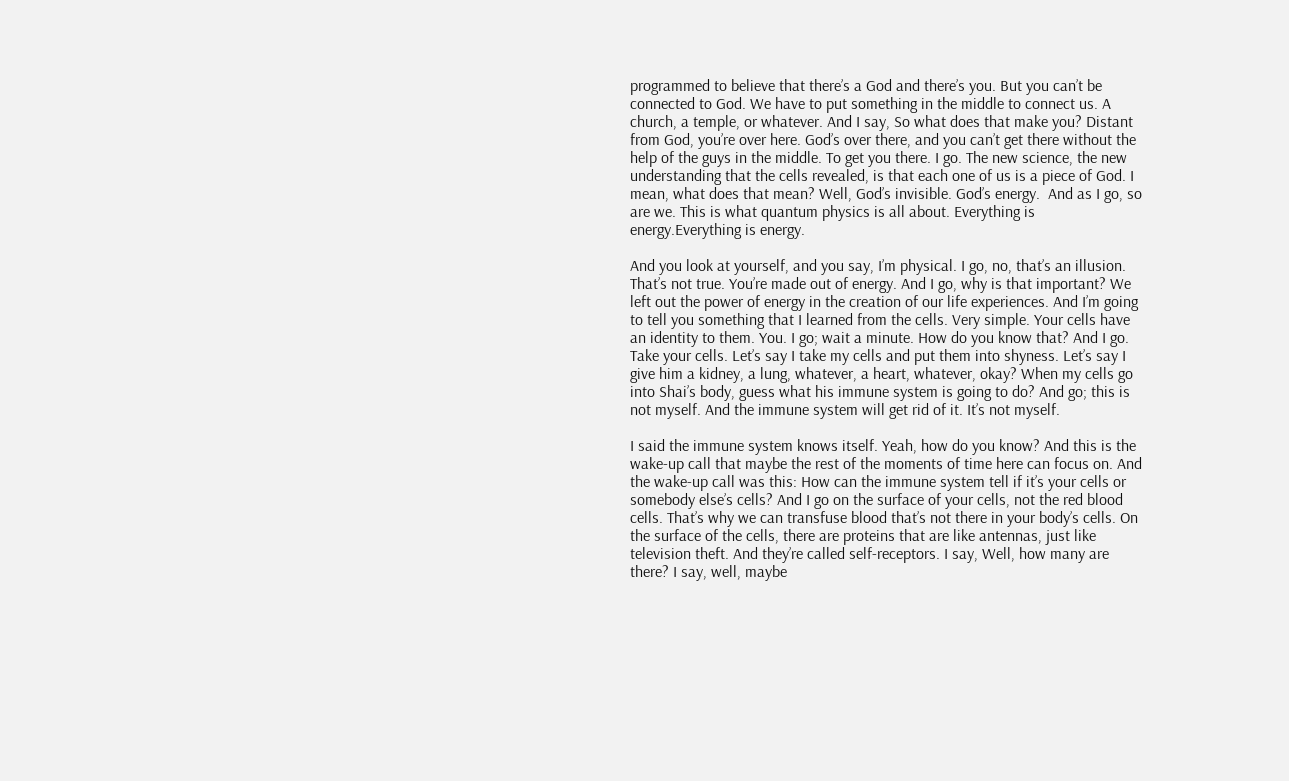programmed to believe that there’s a God and there’s you. But you can’t be connected to God. We have to put something in the middle to connect us. A church, a temple, or whatever. And I say, So what does that make you? Distant from God, you’re over here. God’s over there, and you can’t get there without the help of the guys in the middle. To get you there. I go. The new science, the new understanding that the cells revealed, is that each one of us is a piece of God. I mean, what does that mean? Well, God’s invisible. God’s energy.  And as I go, so are we. This is what quantum physics is all about. Everything is energy.Everything is energy.

And you look at yourself, and you say, I’m physical. I go, no, that’s an illusion. That’s not true. You’re made out of energy. And I go, why is that important? We left out the power of energy in the creation of our life experiences. And I’m going to tell you something that I learned from the cells. Very simple. Your cells have an identity to them. You. I go; wait a minute. How do you know that? And I go. Take your cells. Let’s say I take my cells and put them into shyness. Let’s say I give him a kidney, a lung, whatever, a heart, whatever, okay? When my cells go into Shai’s body, guess what his immune system is going to do? And go; this is not myself. And the immune system will get rid of it. It’s not myself.

I said the immune system knows itself. Yeah, how do you know? And this is the wake-up call that maybe the rest of the moments of time here can focus on. And the wake-up call was this: How can the immune system tell if it’s your cells or somebody else’s cells? And I go on the surface of your cells, not the red blood cells. That’s why we can transfuse blood that’s not there in your body’s cells. On the surface of the cells, there are proteins that are like antennas, just like television theft. And they’re called self-receptors. I say, Well, how many are there? I say, well, maybe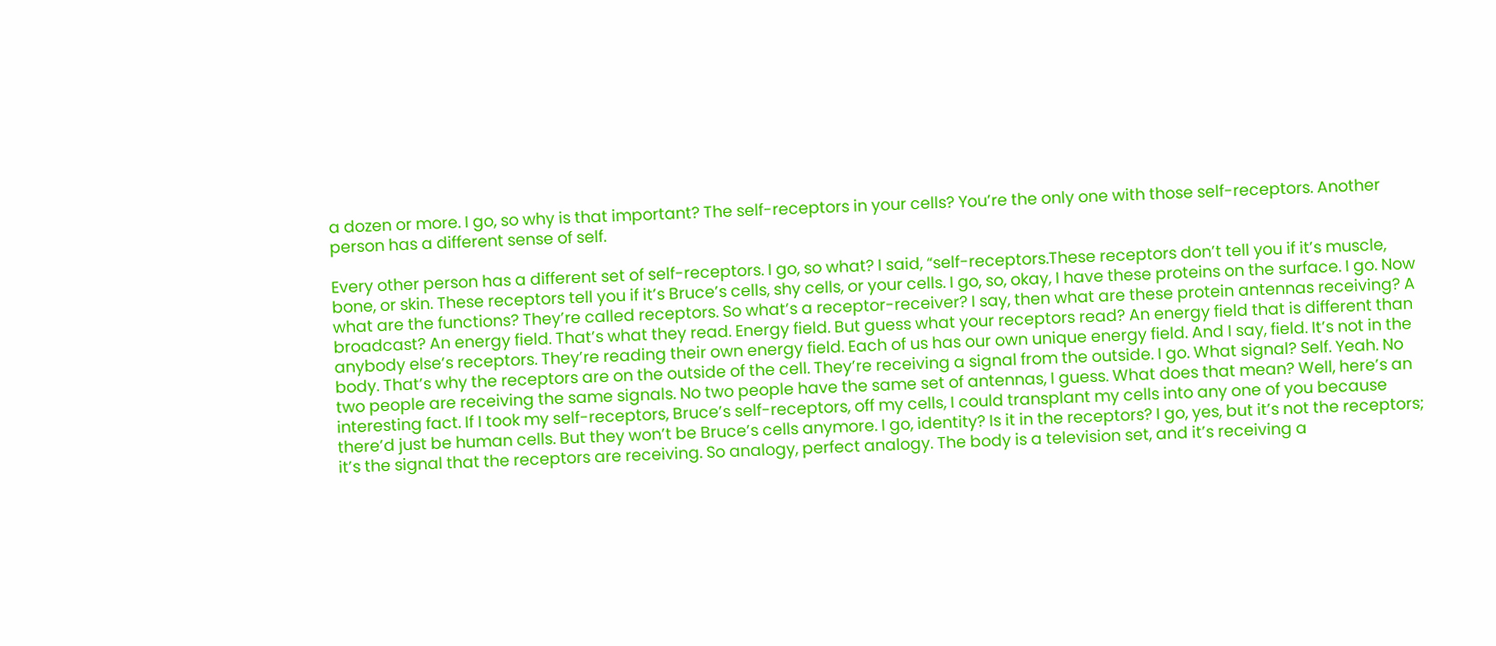a dozen or more. I go, so why is that important? The self-receptors in your cells? You’re the only one with those self-receptors. Another person has a different sense of self.

Every other person has a different set of self-receptors. I go, so what? I said, “self-receptors.These receptors don’t tell you if it’s muscle, bone, or skin. These receptors tell you if it’s Bruce’s cells, shy cells, or your cells. I go, so, okay, I have these proteins on the surface. I go. Now what are the functions? They’re called receptors. So what’s a receptor-receiver? I say, then what are these protein antennas receiving? A broadcast? An energy field. That’s what they read. Energy field. But guess what your receptors read? An energy field that is different than anybody else’s receptors. They’re reading their own energy field. Each of us has our own unique energy field. And I say, field. It’s not in the body. That’s why the receptors are on the outside of the cell. They’re receiving a signal from the outside. I go. What signal? Self. Yeah. No two people are receiving the same signals. No two people have the same set of antennas, I guess. What does that mean? Well, here’s an interesting fact. If I took my self-receptors, Bruce’s self-receptors, off my cells, I could transplant my cells into any one of you because there’d just be human cells. But they won’t be Bruce’s cells anymore. I go, identity? Is it in the receptors? I go, yes, but it’s not the receptors; it’s the signal that the receptors are receiving. So analogy, perfect analogy. The body is a television set, and it’s receiving a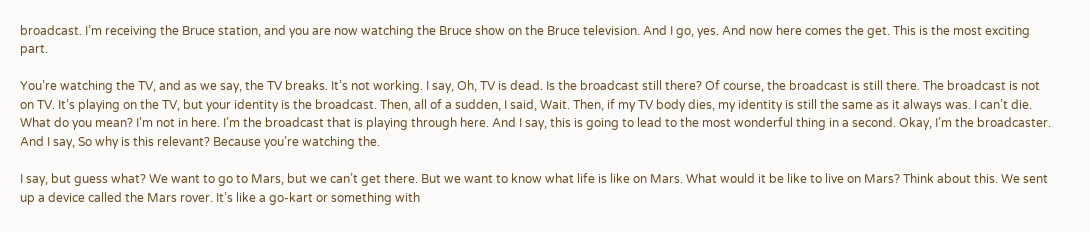broadcast. I’m receiving the Bruce station, and you are now watching the Bruce show on the Bruce television. And I go, yes. And now here comes the get. This is the most exciting part.

You’re watching the TV, and as we say, the TV breaks. It’s not working. I say, Oh, TV is dead. Is the broadcast still there? Of course, the broadcast is still there. The broadcast is not on TV. It’s playing on the TV, but your identity is the broadcast. Then, all of a sudden, I said, Wait. Then, if my TV body dies, my identity is still the same as it always was. I can’t die. What do you mean? I’m not in here. I’m the broadcast that is playing through here. And I say, this is going to lead to the most wonderful thing in a second. Okay, I’m the broadcaster. And I say, So why is this relevant? Because you’re watching the.

I say, but guess what? We want to go to Mars, but we can’t get there. But we want to know what life is like on Mars. What would it be like to live on Mars? Think about this. We sent up a device called the Mars rover. It’s like a go-kart or something with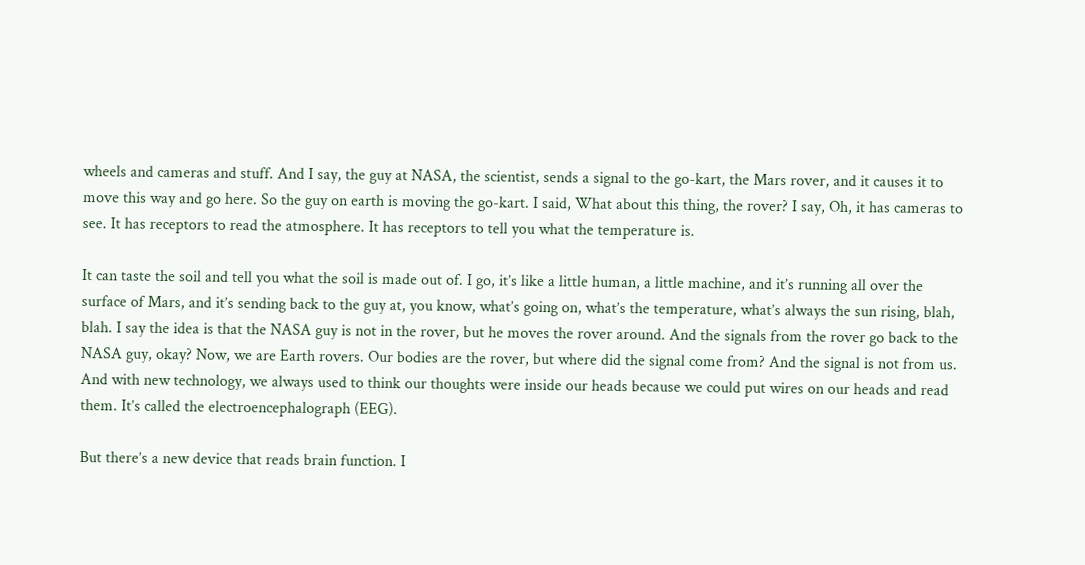wheels and cameras and stuff. And I say, the guy at NASA, the scientist, sends a signal to the go-kart, the Mars rover, and it causes it to move this way and go here. So the guy on earth is moving the go-kart. I said, What about this thing, the rover? I say, Oh, it has cameras to see. It has receptors to read the atmosphere. It has receptors to tell you what the temperature is.

It can taste the soil and tell you what the soil is made out of. I go, it’s like a little human, a little machine, and it’s running all over the surface of Mars, and it’s sending back to the guy at, you know, what’s going on, what’s the temperature, what’s always the sun rising, blah, blah. I say the idea is that the NASA guy is not in the rover, but he moves the rover around. And the signals from the rover go back to the NASA guy, okay? Now, we are Earth rovers. Our bodies are the rover, but where did the signal come from? And the signal is not from us. And with new technology, we always used to think our thoughts were inside our heads because we could put wires on our heads and read them. It’s called the electroencephalograph (EEG).

But there’s a new device that reads brain function. I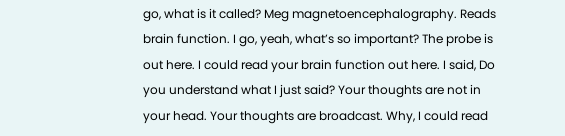go, what is it called? Meg magnetoencephalography. Reads brain function. I go, yeah, what’s so important? The probe is out here. I could read your brain function out here. I said, Do you understand what I just said? Your thoughts are not in your head. Your thoughts are broadcast. Why, I could read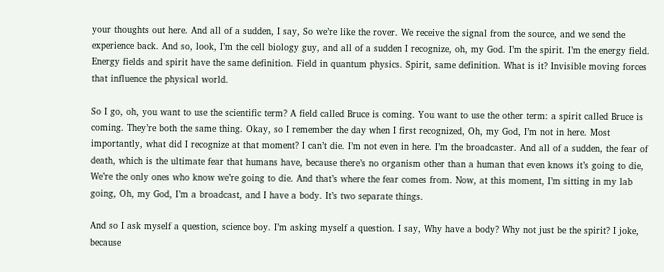your thoughts out here. And all of a sudden, I say, So we’re like the rover. We receive the signal from the source, and we send the experience back. And so, look, I’m the cell biology guy, and all of a sudden I recognize, oh, my God. I’m the spirit. I’m the energy field. Energy fields and spirit have the same definition. Field in quantum physics. Spirit, same definition. What is it? Invisible moving forces that influence the physical world.

So I go, oh, you want to use the scientific term? A field called Bruce is coming. You want to use the other term: a spirit called Bruce is coming. They’re both the same thing. Okay, so I remember the day when I first recognized, Oh, my God, I’m not in here. Most importantly, what did I recognize at that moment? I can’t die. I’m not even in here. I’m the broadcaster. And all of a sudden, the fear of death, which is the ultimate fear that humans have, because there’s no organism other than a human that even knows it’s going to die, We’re the only ones who know we’re going to die. And that’s where the fear comes from. Now, at this moment, I’m sitting in my lab going, Oh, my God, I’m a broadcast, and I have a body. It’s two separate things.

And so I ask myself a question, science boy. I’m asking myself a question. I say, Why have a body? Why not just be the spirit? I joke, because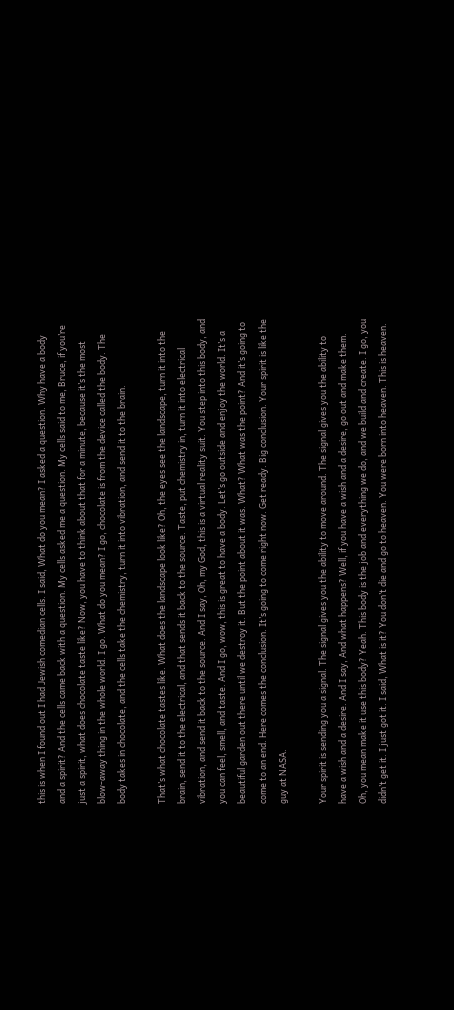this is when I found out I had Jewish comedian cells. I said, What do you mean? I asked a question. Why have a body and a spirit? And the cells came back with a question. My cells asked me a question. My cells said to me, Bruce, if you’re just a spirit, what does chocolate taste like? Now, you have to think about that for a minute, because it’s the most blow-away thing in the whole world. I go. What do you mean? I go, chocolate is from the device called the body. The body takes in chocolate, and the cells take the chemistry, turn it into vibration, and send it to the brain.

That’s what chocolate tastes like. What does the landscape look like? Oh, the eyes see the landscape, turn it into the brain, send it to the electrical, and that sends it back to the source. Taste, put chemistry in, turn it into electrical vibration, and send it back to the source. And I say, Oh, my God, this is a virtual reality suit. You step into this body, and you can feel, smell, and taste. And I go, wow, this is great to have a body. Let’s go outside and enjoy the world. It’s a beautiful garden out there until we destroy it. But the point about it was. What? What was the point? And it’s going to come to an end. Here comes the conclusion. It’s going to come right now. Get ready. Big conclusion. Your spirit is like the guy at NASA.

Your spirit is sending you a signal. The signal gives you the ability to move around. The signal gives you the ability to have a wish and a desire. And I say, And what happens? Well, if you have a wish and a desire, go out and make them. Oh, you mean make it use this body? Yeah. This body is the job and everything we do, and we build and create. I go, you didn’t get it. I just got it. I said, What is it? You don’t die and go to heaven. You were born into heaven. This is heaven.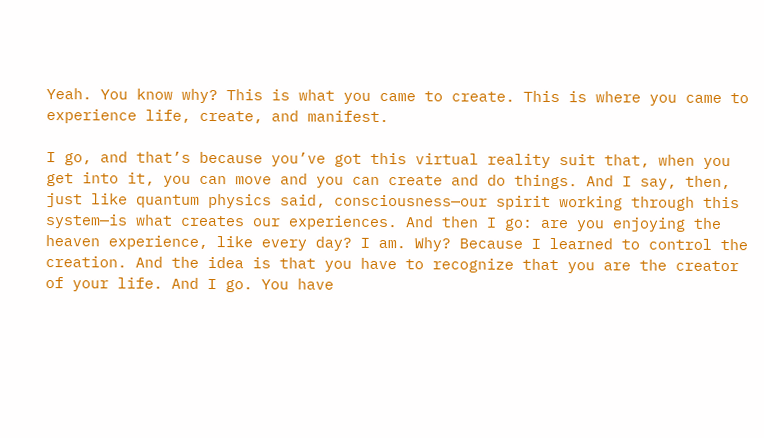Yeah. You know why? This is what you came to create. This is where you came to experience life, create, and manifest.

I go, and that’s because you’ve got this virtual reality suit that, when you get into it, you can move and you can create and do things. And I say, then, just like quantum physics said, consciousness—our spirit working through this system—is what creates our experiences. And then I go: are you enjoying the heaven experience, like every day? I am. Why? Because I learned to control the creation. And the idea is that you have to recognize that you are the creator of your life. And I go. You have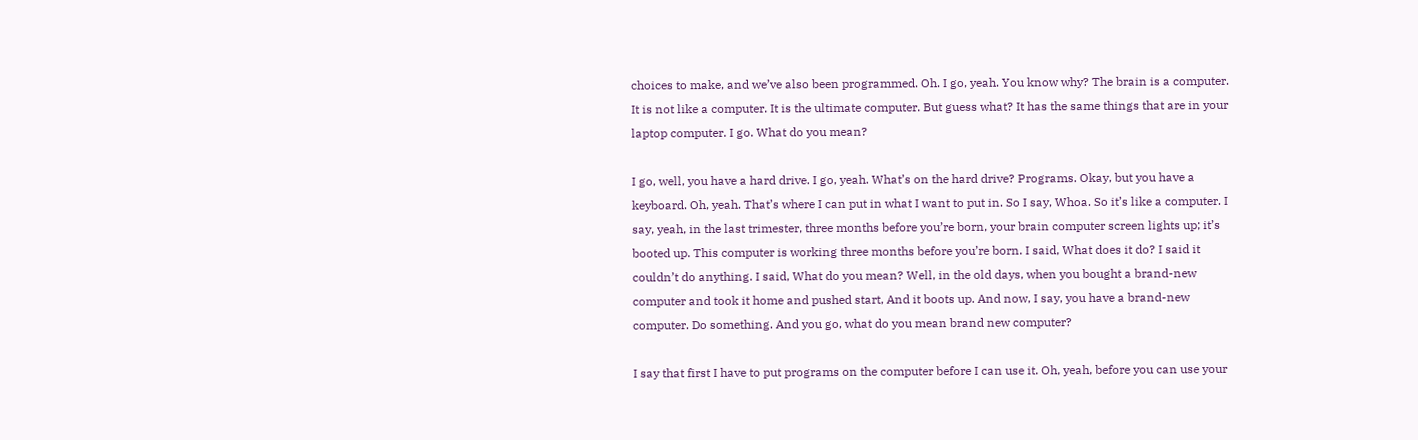choices to make, and we’ve also been programmed. Oh. I go, yeah. You know why? The brain is a computer. It is not like a computer. It is the ultimate computer. But guess what? It has the same things that are in your laptop computer. I go. What do you mean?

I go, well, you have a hard drive. I go, yeah. What’s on the hard drive? Programs. Okay, but you have a keyboard. Oh, yeah. That’s where I can put in what I want to put in. So I say, Whoa. So it’s like a computer. I say, yeah, in the last trimester, three months before you’re born, your brain computer screen lights up; it’s booted up. This computer is working three months before you’re born. I said, What does it do? I said it couldn’t do anything. I said, What do you mean? Well, in the old days, when you bought a brand-new computer and took it home and pushed start, And it boots up. And now, I say, you have a brand-new computer. Do something. And you go, what do you mean brand new computer?

I say that first I have to put programs on the computer before I can use it. Oh, yeah, before you can use your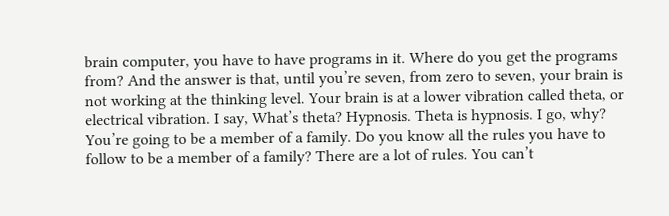brain computer, you have to have programs in it. Where do you get the programs from? And the answer is that, until you’re seven, from zero to seven, your brain is not working at the thinking level. Your brain is at a lower vibration called theta, or electrical vibration. I say, What’s theta? Hypnosis. Theta is hypnosis. I go, why? You’re going to be a member of a family. Do you know all the rules you have to follow to be a member of a family? There are a lot of rules. You can’t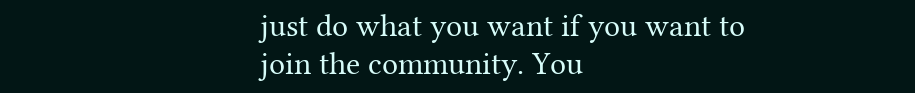just do what you want if you want to join the community. You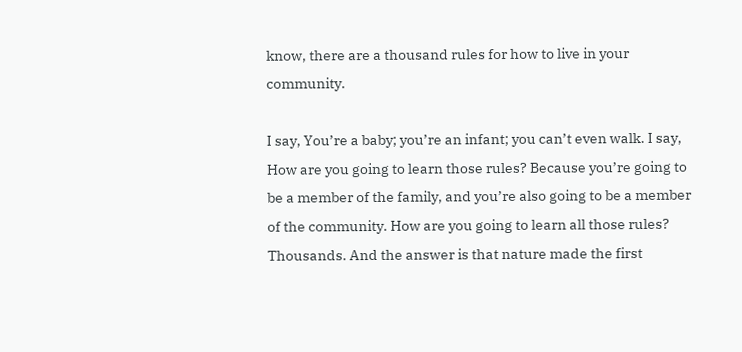know, there are a thousand rules for how to live in your community.

I say, You’re a baby; you’re an infant; you can’t even walk. I say, How are you going to learn those rules? Because you’re going to be a member of the family, and you’re also going to be a member of the community. How are you going to learn all those rules? Thousands. And the answer is that nature made the first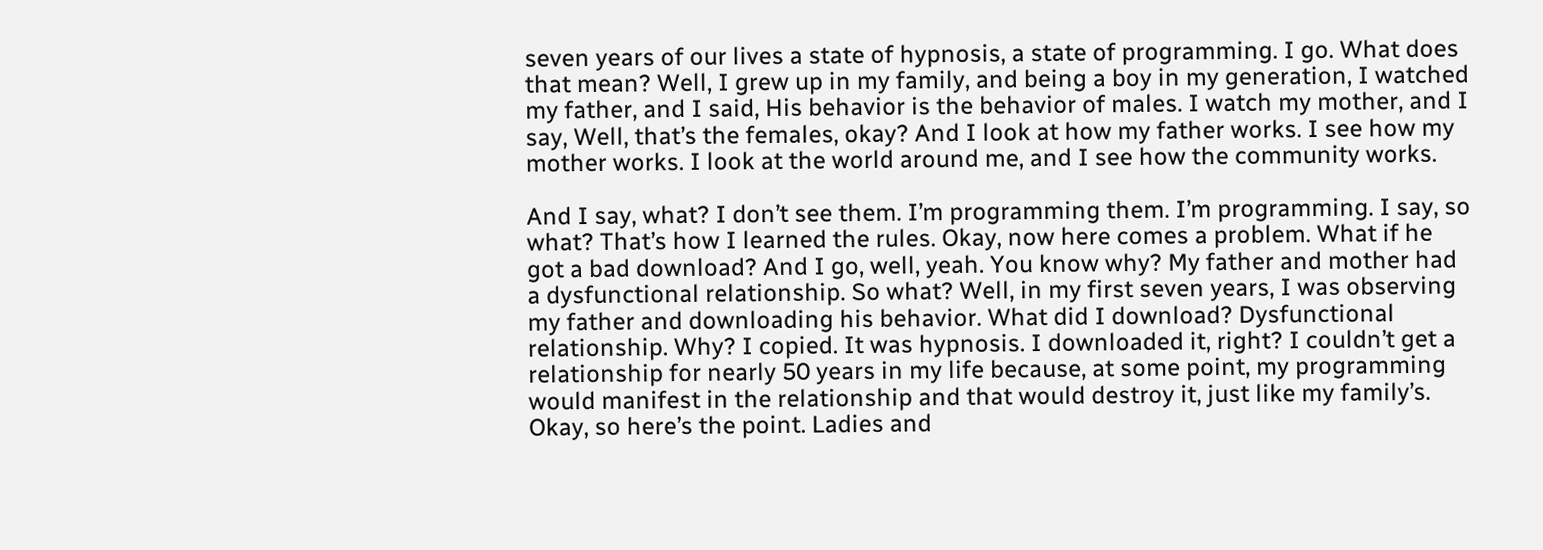seven years of our lives a state of hypnosis, a state of programming. I go. What does that mean? Well, I grew up in my family, and being a boy in my generation, I watched my father, and I said, His behavior is the behavior of males. I watch my mother, and I say, Well, that’s the females, okay? And I look at how my father works. I see how my mother works. I look at the world around me, and I see how the community works.

And I say, what? I don’t see them. I’m programming them. I’m programming. I say, so what? That’s how I learned the rules. Okay, now here comes a problem. What if he got a bad download? And I go, well, yeah. You know why? My father and mother had a dysfunctional relationship. So what? Well, in my first seven years, I was observing my father and downloading his behavior. What did I download? Dysfunctional relationship. Why? I copied. It was hypnosis. I downloaded it, right? I couldn’t get a relationship for nearly 50 years in my life because, at some point, my programming would manifest in the relationship and that would destroy it, just like my family’s. Okay, so here’s the point. Ladies and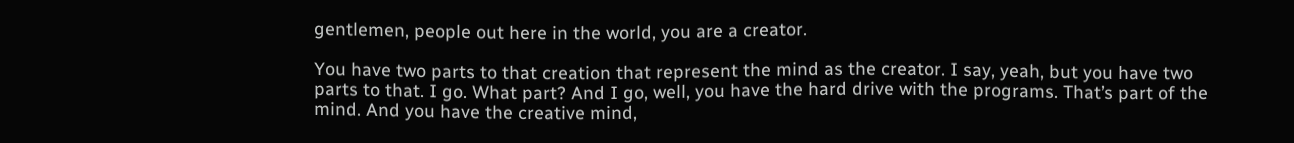gentlemen, people out here in the world, you are a creator.

You have two parts to that creation that represent the mind as the creator. I say, yeah, but you have two parts to that. I go. What part? And I go, well, you have the hard drive with the programs. That’s part of the mind. And you have the creative mind,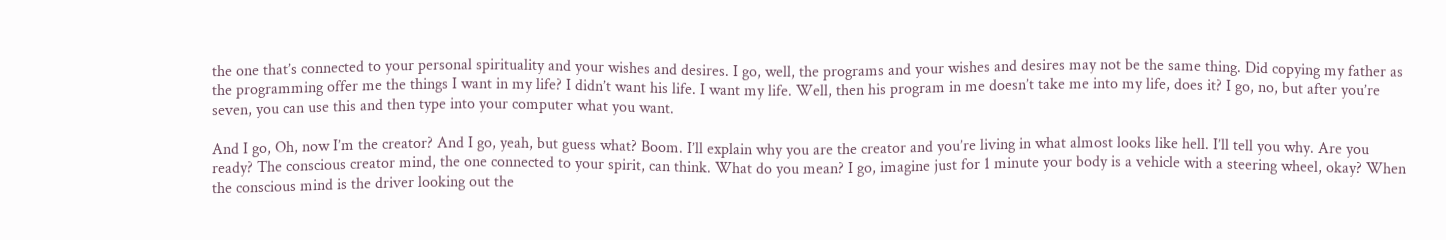the one that’s connected to your personal spirituality and your wishes and desires. I go, well, the programs and your wishes and desires may not be the same thing. Did copying my father as the programming offer me the things I want in my life? I didn’t want his life. I want my life. Well, then his program in me doesn’t take me into my life, does it? I go, no, but after you’re seven, you can use this and then type into your computer what you want.

And I go, Oh, now I’m the creator? And I go, yeah, but guess what? Boom. I’ll explain why you are the creator and you’re living in what almost looks like hell. I’ll tell you why. Are you ready? The conscious creator mind, the one connected to your spirit, can think. What do you mean? I go, imagine just for 1 minute your body is a vehicle with a steering wheel, okay? When the conscious mind is the driver looking out the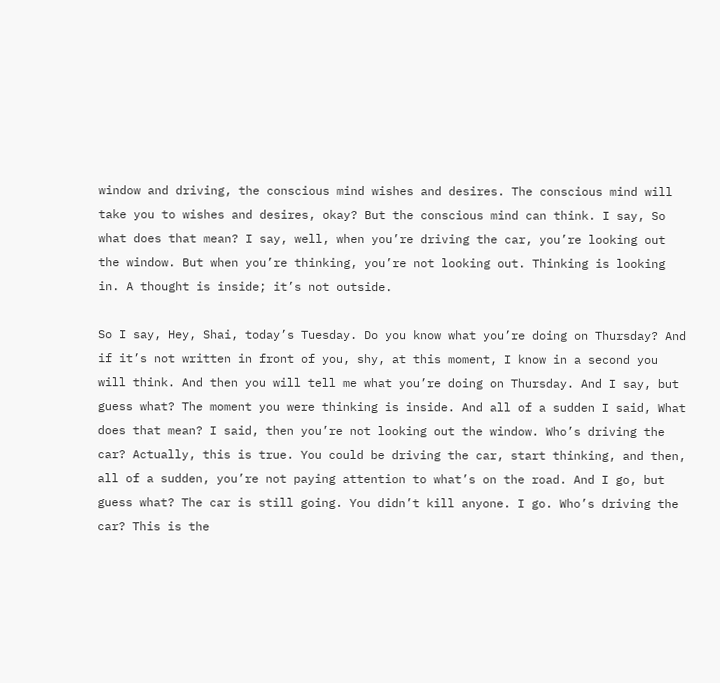window and driving, the conscious mind wishes and desires. The conscious mind will take you to wishes and desires, okay? But the conscious mind can think. I say, So what does that mean? I say, well, when you’re driving the car, you’re looking out the window. But when you’re thinking, you’re not looking out. Thinking is looking in. A thought is inside; it’s not outside.

So I say, Hey, Shai, today’s Tuesday. Do you know what you’re doing on Thursday? And if it’s not written in front of you, shy, at this moment, I know in a second you will think. And then you will tell me what you’re doing on Thursday. And I say, but guess what? The moment you were thinking is inside. And all of a sudden I said, What does that mean? I said, then you’re not looking out the window. Who’s driving the car? Actually, this is true. You could be driving the car, start thinking, and then, all of a sudden, you’re not paying attention to what’s on the road. And I go, but guess what? The car is still going. You didn’t kill anyone. I go. Who’s driving the car? This is the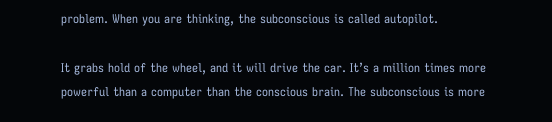problem. When you are thinking, the subconscious is called autopilot.

It grabs hold of the wheel, and it will drive the car. It’s a million times more powerful than a computer than the conscious brain. The subconscious is more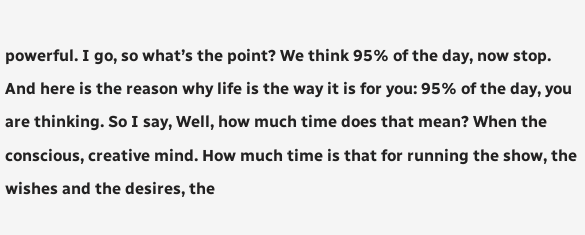powerful. I go, so what’s the point? We think 95% of the day, now stop. And here is the reason why life is the way it is for you: 95% of the day, you are thinking. So I say, Well, how much time does that mean? When the conscious, creative mind. How much time is that for running the show, the wishes and the desires, the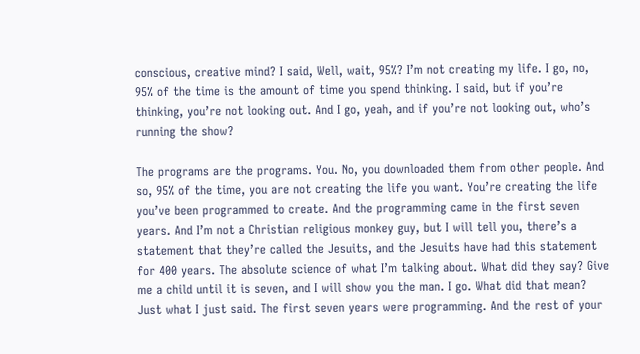conscious, creative mind? I said, Well, wait, 95%? I’m not creating my life. I go, no, 95% of the time is the amount of time you spend thinking. I said, but if you’re thinking, you’re not looking out. And I go, yeah, and if you’re not looking out, who’s running the show?

The programs are the programs. You. No, you downloaded them from other people. And so, 95% of the time, you are not creating the life you want. You’re creating the life you’ve been programmed to create. And the programming came in the first seven years. And I’m not a Christian religious monkey guy, but I will tell you, there’s a statement that they’re called the Jesuits, and the Jesuits have had this statement for 400 years. The absolute science of what I’m talking about. What did they say? Give me a child until it is seven, and I will show you the man. I go. What did that mean? Just what I just said. The first seven years were programming. And the rest of your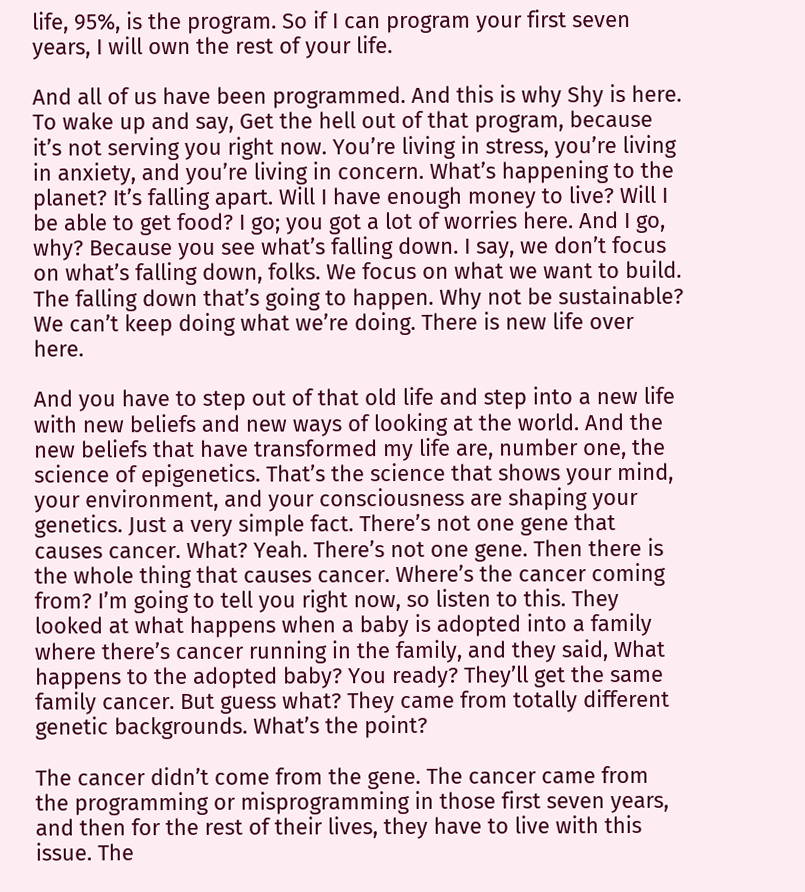life, 95%, is the program. So if I can program your first seven years, I will own the rest of your life.

And all of us have been programmed. And this is why Shy is here. To wake up and say, Get the hell out of that program, because it’s not serving you right now. You’re living in stress, you’re living in anxiety, and you’re living in concern. What’s happening to the planet? It’s falling apart. Will I have enough money to live? Will I be able to get food? I go; you got a lot of worries here. And I go, why? Because you see what’s falling down. I say, we don’t focus on what’s falling down, folks. We focus on what we want to build. The falling down that’s going to happen. Why not be sustainable? We can’t keep doing what we’re doing. There is new life over here.

And you have to step out of that old life and step into a new life with new beliefs and new ways of looking at the world. And the new beliefs that have transformed my life are, number one, the science of epigenetics. That’s the science that shows your mind, your environment, and your consciousness are shaping your genetics. Just a very simple fact. There’s not one gene that causes cancer. What? Yeah. There’s not one gene. Then there is the whole thing that causes cancer. Where’s the cancer coming from? I’m going to tell you right now, so listen to this. They looked at what happens when a baby is adopted into a family where there’s cancer running in the family, and they said, What happens to the adopted baby? You ready? They’ll get the same family cancer. But guess what? They came from totally different genetic backgrounds. What’s the point?

The cancer didn’t come from the gene. The cancer came from the programming or misprogramming in those first seven years, and then for the rest of their lives, they have to live with this issue. The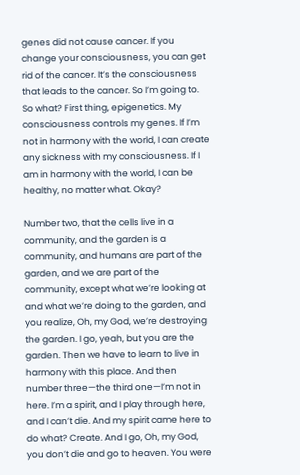genes did not cause cancer. If you change your consciousness, you can get rid of the cancer. It’s the consciousness that leads to the cancer. So I’m going to. So what? First thing, epigenetics. My consciousness controls my genes. If I’m not in harmony with the world, I can create any sickness with my consciousness. If I am in harmony with the world, I can be healthy, no matter what. Okay?

Number two, that the cells live in a community, and the garden is a community, and humans are part of the garden, and we are part of the community, except what we’re looking at and what we’re doing to the garden, and you realize, Oh, my God, we’re destroying the garden. I go, yeah, but you are the garden. Then we have to learn to live in harmony with this place. And then number three—the third one—I’m not in here. I’m a spirit, and I play through here, and I can’t die. And my spirit came here to do what? Create. And I go, Oh, my God, you don’t die and go to heaven. You were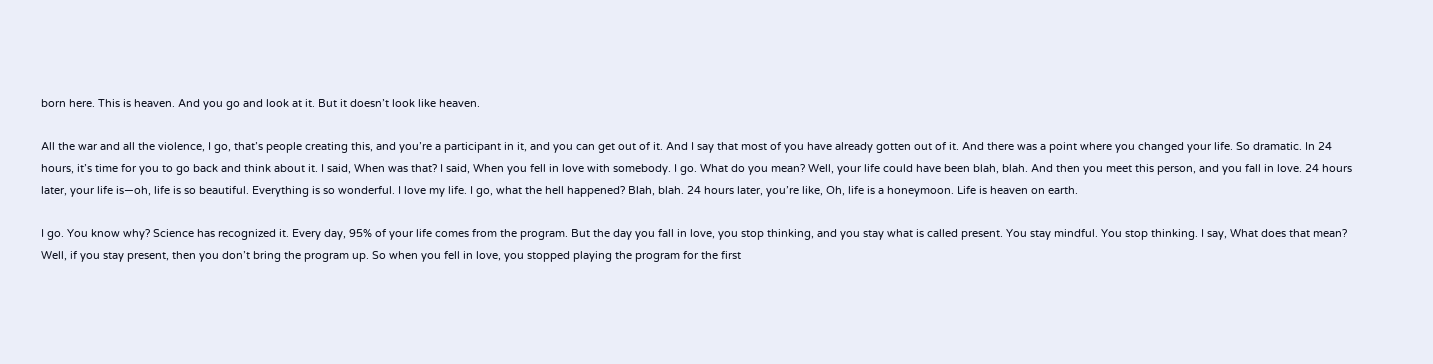born here. This is heaven. And you go and look at it. But it doesn’t look like heaven.

All the war and all the violence, I go, that’s people creating this, and you’re a participant in it, and you can get out of it. And I say that most of you have already gotten out of it. And there was a point where you changed your life. So dramatic. In 24 hours, it’s time for you to go back and think about it. I said, When was that? I said, When you fell in love with somebody. I go. What do you mean? Well, your life could have been blah, blah. And then you meet this person, and you fall in love. 24 hours later, your life is—oh, life is so beautiful. Everything is so wonderful. I love my life. I go, what the hell happened? Blah, blah. 24 hours later, you’re like, Oh, life is a honeymoon. Life is heaven on earth.

I go. You know why? Science has recognized it. Every day, 95% of your life comes from the program. But the day you fall in love, you stop thinking, and you stay what is called present. You stay mindful. You stop thinking. I say, What does that mean? Well, if you stay present, then you don’t bring the program up. So when you fell in love, you stopped playing the program for the first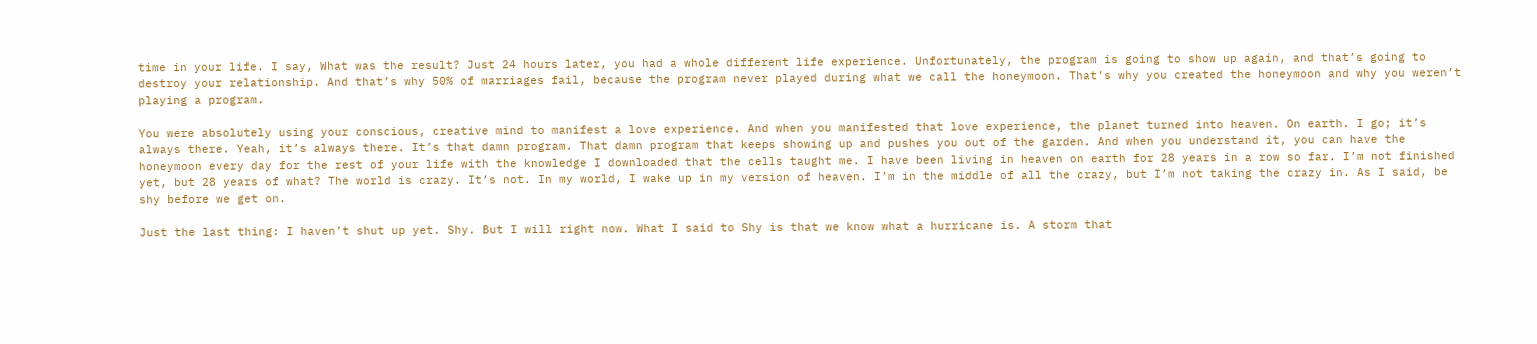time in your life. I say, What was the result? Just 24 hours later, you had a whole different life experience. Unfortunately, the program is going to show up again, and that’s going to destroy your relationship. And that’s why 50% of marriages fail, because the program never played during what we call the honeymoon. That’s why you created the honeymoon and why you weren’t playing a program.

You were absolutely using your conscious, creative mind to manifest a love experience. And when you manifested that love experience, the planet turned into heaven. On earth. I go; it’s always there. Yeah, it’s always there. It’s that damn program. That damn program that keeps showing up and pushes you out of the garden. And when you understand it, you can have the honeymoon every day for the rest of your life with the knowledge I downloaded that the cells taught me. I have been living in heaven on earth for 28 years in a row so far. I’m not finished yet, but 28 years of what? The world is crazy. It’s not. In my world, I wake up in my version of heaven. I’m in the middle of all the crazy, but I’m not taking the crazy in. As I said, be shy before we get on.

Just the last thing: I haven’t shut up yet. Shy. But I will right now. What I said to Shy is that we know what a hurricane is. A storm that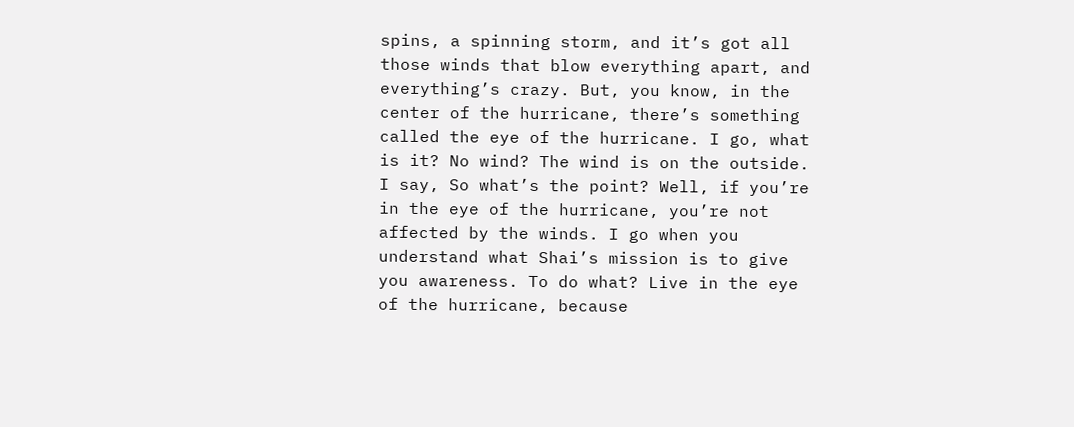spins, a spinning storm, and it’s got all those winds that blow everything apart, and everything’s crazy. But, you know, in the center of the hurricane, there’s something called the eye of the hurricane. I go, what is it? No wind? The wind is on the outside. I say, So what’s the point? Well, if you’re in the eye of the hurricane, you’re not affected by the winds. I go when you understand what Shai’s mission is to give you awareness. To do what? Live in the eye of the hurricane, because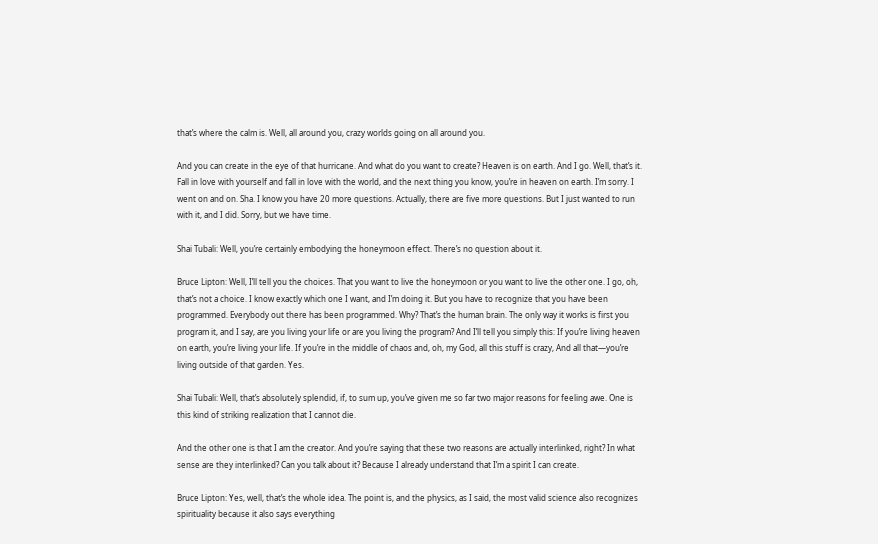that’s where the calm is. Well, all around you, crazy worlds going on all around you.

And you can create in the eye of that hurricane. And what do you want to create? Heaven is on earth. And I go. Well, that’s it. Fall in love with yourself and fall in love with the world, and the next thing you know, you’re in heaven on earth. I’m sorry. I went on and on. Sha. I know you have 20 more questions. Actually, there are five more questions. But I just wanted to run with it, and I did. Sorry, but we have time.

Shai Tubali: Well, you’re certainly embodying the honeymoon effect. There’s no question about it.

Bruce Lipton: Well, I’ll tell you the choices. That you want to live the honeymoon or you want to live the other one. I go, oh, that’s not a choice. I know exactly which one I want, and I’m doing it. But you have to recognize that you have been programmed. Everybody out there has been programmed. Why? That’s the human brain. The only way it works is first you program it, and I say, are you living your life or are you living the program? And I’ll tell you simply this: If you’re living heaven on earth, you’re living your life. If you’re in the middle of chaos and, oh, my God, all this stuff is crazy, And all that—you’re living outside of that garden. Yes.

Shai Tubali: Well, that’s absolutely splendid, if, to sum up, you’ve given me so far two major reasons for feeling awe. One is this kind of striking realization that I cannot die.

And the other one is that I am the creator. And you’re saying that these two reasons are actually interlinked, right? In what sense are they interlinked? Can you talk about it? Because I already understand that I’m a spirit I can create.

Bruce Lipton: Yes, well, that’s the whole idea. The point is, and the physics, as I said, the most valid science also recognizes spirituality because it also says everything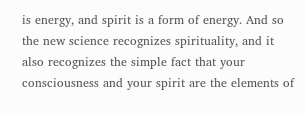is energy, and spirit is a form of energy. And so the new science recognizes spirituality, and it also recognizes the simple fact that your consciousness and your spirit are the elements of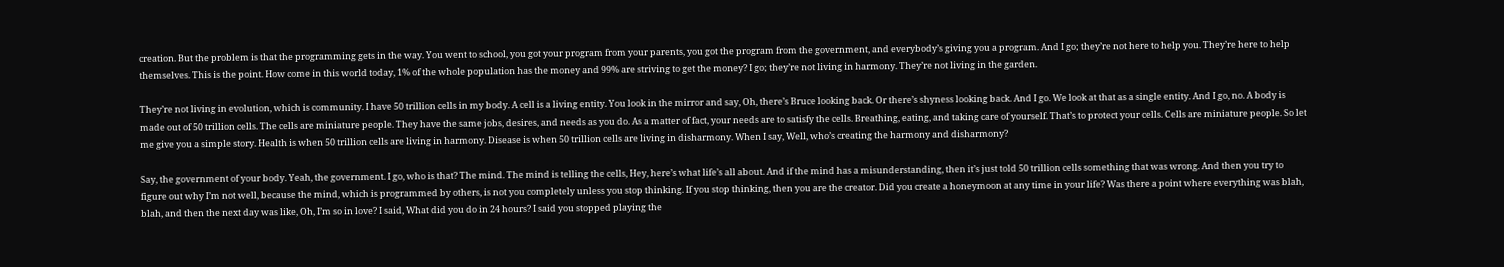creation. But the problem is that the programming gets in the way. You went to school, you got your program from your parents, you got the program from the government, and everybody’s giving you a program. And I go; they’re not here to help you. They’re here to help themselves. This is the point. How come in this world today, 1% of the whole population has the money and 99% are striving to get the money? I go; they’re not living in harmony. They’re not living in the garden.

They’re not living in evolution, which is community. I have 50 trillion cells in my body. A cell is a living entity. You look in the mirror and say, Oh, there’s Bruce looking back. Or there’s shyness looking back. And I go. We look at that as a single entity. And I go, no. A body is made out of 50 trillion cells. The cells are miniature people. They have the same jobs, desires, and needs as you do. As a matter of fact, your needs are to satisfy the cells. Breathing, eating, and taking care of yourself. That’s to protect your cells. Cells are miniature people. So let me give you a simple story. Health is when 50 trillion cells are living in harmony. Disease is when 50 trillion cells are living in disharmony. When I say, Well, who’s creating the harmony and disharmony?

Say, the government of your body. Yeah, the government. I go, who is that? The mind. The mind is telling the cells, Hey, here’s what life’s all about. And if the mind has a misunderstanding, then it’s just told 50 trillion cells something that was wrong. And then you try to figure out why I’m not well, because the mind, which is programmed by others, is not you completely unless you stop thinking. If you stop thinking, then you are the creator. Did you create a honeymoon at any time in your life? Was there a point where everything was blah, blah, and then the next day was like, Oh, I’m so in love? I said, What did you do in 24 hours? I said you stopped playing the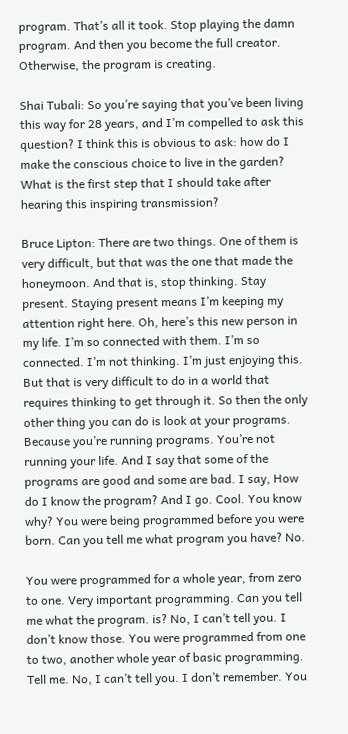program. That’s all it took. Stop playing the damn program. And then you become the full creator. Otherwise, the program is creating.

Shai Tubali: So you’re saying that you’ve been living this way for 28 years, and I’m compelled to ask this question? I think this is obvious to ask: how do I make the conscious choice to live in the garden? What is the first step that I should take after hearing this inspiring transmission?

Bruce Lipton: There are two things. One of them is very difficult, but that was the one that made the honeymoon. And that is, stop thinking. Stay present. Staying present means I’m keeping my attention right here. Oh, here’s this new person in my life. I’m so connected with them. I’m so connected. I’m not thinking. I’m just enjoying this. But that is very difficult to do in a world that requires thinking to get through it. So then the only other thing you can do is look at your programs. Because you’re running programs. You’re not running your life. And I say that some of the programs are good and some are bad. I say, How do I know the program? And I go. Cool. You know why? You were being programmed before you were born. Can you tell me what program you have? No.

You were programmed for a whole year, from zero to one. Very important programming. Can you tell me what the program. is? No, I can’t tell you. I don’t know those. You were programmed from one to two, another whole year of basic programming. Tell me. No, I can’t tell you. I don’t remember. You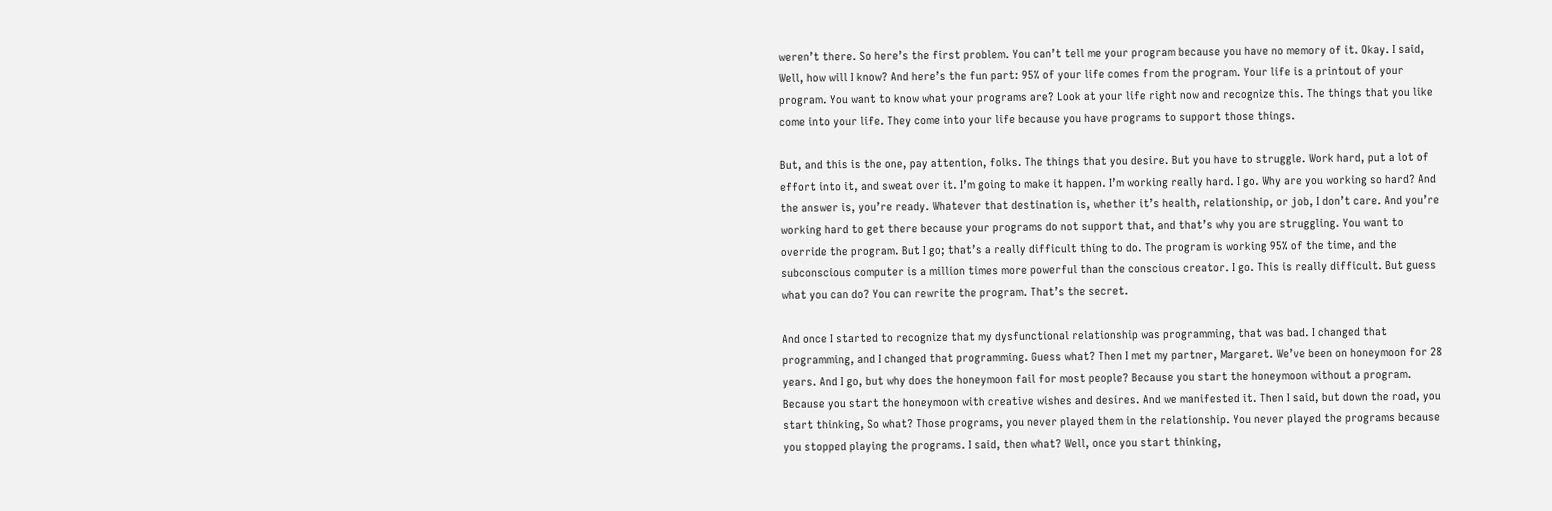weren’t there. So here’s the first problem. You can’t tell me your program because you have no memory of it. Okay. I said, Well, how will I know? And here’s the fun part: 95% of your life comes from the program. Your life is a printout of your program. You want to know what your programs are? Look at your life right now and recognize this. The things that you like come into your life. They come into your life because you have programs to support those things.

But, and this is the one, pay attention, folks. The things that you desire. But you have to struggle. Work hard, put a lot of effort into it, and sweat over it. I’m going to make it happen. I’m working really hard. I go. Why are you working so hard? And the answer is, you’re ready. Whatever that destination is, whether it’s health, relationship, or job, I don’t care. And you’re working hard to get there because your programs do not support that, and that’s why you are struggling. You want to override the program. But I go; that’s a really difficult thing to do. The program is working 95% of the time, and the subconscious computer is a million times more powerful than the conscious creator. I go. This is really difficult. But guess what you can do? You can rewrite the program. That’s the secret.

And once I started to recognize that my dysfunctional relationship was programming, that was bad. I changed that programming, and I changed that programming. Guess what? Then I met my partner, Margaret. We’ve been on honeymoon for 28 years. And I go, but why does the honeymoon fail for most people? Because you start the honeymoon without a program. Because you start the honeymoon with creative wishes and desires. And we manifested it. Then I said, but down the road, you start thinking, So what? Those programs, you never played them in the relationship. You never played the programs because you stopped playing the programs. I said, then what? Well, once you start thinking,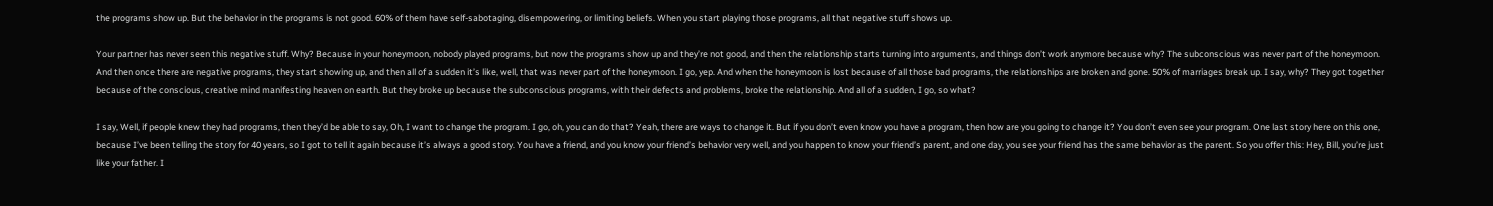the programs show up. But the behavior in the programs is not good. 60% of them have self-sabotaging, disempowering, or limiting beliefs. When you start playing those programs, all that negative stuff shows up.

Your partner has never seen this negative stuff. Why? Because in your honeymoon, nobody played programs, but now the programs show up and they’re not good, and then the relationship starts turning into arguments, and things don’t work anymore because why? The subconscious was never part of the honeymoon. And then once there are negative programs, they start showing up, and then all of a sudden it’s like, well, that was never part of the honeymoon. I go, yep. And when the honeymoon is lost because of all those bad programs, the relationships are broken and gone. 50% of marriages break up. I say, why? They got together because of the conscious, creative mind manifesting heaven on earth. But they broke up because the subconscious programs, with their defects and problems, broke the relationship. And all of a sudden, I go, so what?

I say, Well, if people knew they had programs, then they’d be able to say, Oh, I want to change the program. I go, oh, you can do that? Yeah, there are ways to change it. But if you don’t even know you have a program, then how are you going to change it? You don’t even see your program. One last story here on this one, because I’ve been telling the story for 40 years, so I got to tell it again because it’s always a good story. You have a friend, and you know your friend’s behavior very well, and you happen to know your friend’s parent, and one day, you see your friend has the same behavior as the parent. So you offer this: Hey, Bill, you’re just like your father. I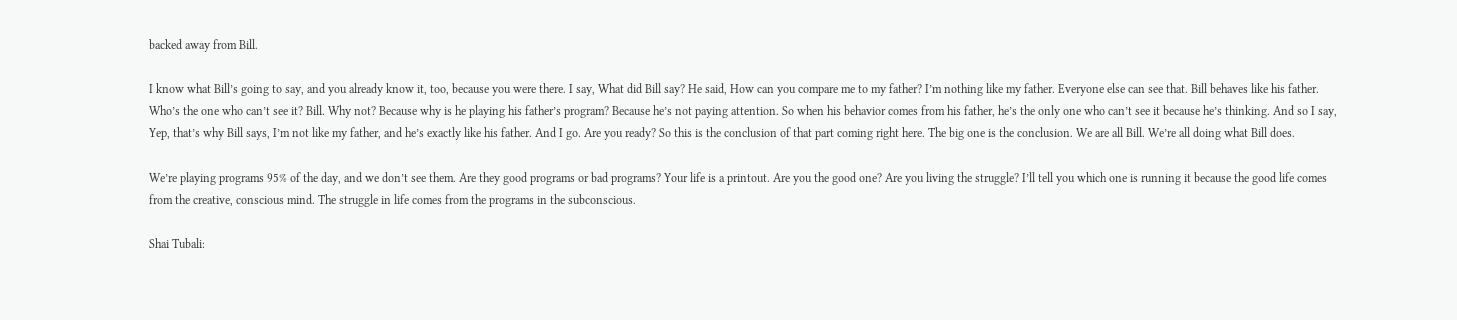backed away from Bill.

I know what Bill’s going to say, and you already know it, too, because you were there. I say, What did Bill say? He said, How can you compare me to my father? I’m nothing like my father. Everyone else can see that. Bill behaves like his father. Who’s the one who can’t see it? Bill. Why not? Because why is he playing his father’s program? Because he’s not paying attention. So when his behavior comes from his father, he’s the only one who can’t see it because he’s thinking. And so I say, Yep, that’s why Bill says, I’m not like my father, and he’s exactly like his father. And I go. Are you ready? So this is the conclusion of that part coming right here. The big one is the conclusion. We are all Bill. We’re all doing what Bill does.

We’re playing programs 95% of the day, and we don’t see them. Are they good programs or bad programs? Your life is a printout. Are you the good one? Are you living the struggle? I’ll tell you which one is running it because the good life comes from the creative, conscious mind. The struggle in life comes from the programs in the subconscious.

Shai Tubali: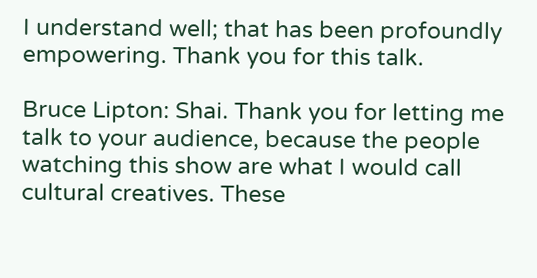I understand well; that has been profoundly empowering. Thank you for this talk.

Bruce Lipton: Shai. Thank you for letting me talk to your audience, because the people watching this show are what I would call cultural creatives. These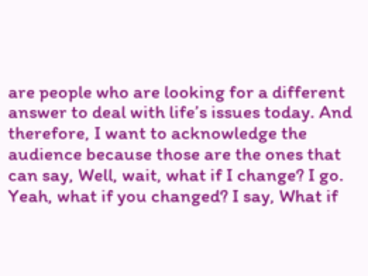are people who are looking for a different answer to deal with life’s issues today. And therefore, I want to acknowledge the audience because those are the ones that can say, Well, wait, what if I change? I go. Yeah, what if you changed? I say, What if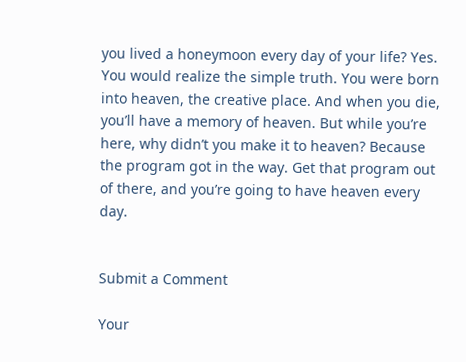you lived a honeymoon every day of your life? Yes. You would realize the simple truth. You were born into heaven, the creative place. And when you die, you’ll have a memory of heaven. But while you’re here, why didn’t you make it to heaven? Because the program got in the way. Get that program out of there, and you’re going to have heaven every day.


Submit a Comment

Your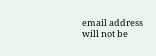email address will not be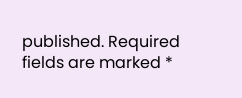published. Required fields are marked *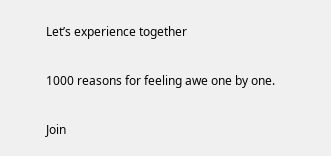Let’s experience together

1000 reasons for feeling awe one by one.

Join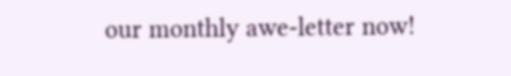our monthly awe-letter now!